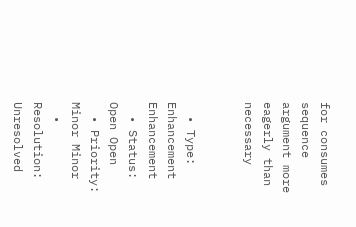for consumes sequence argument more eagerly than necessary


  • Type: Enhancement Enhancement
  • Status: Open Open
  • Priority: Minor Minor
  • Resolution: Unresolved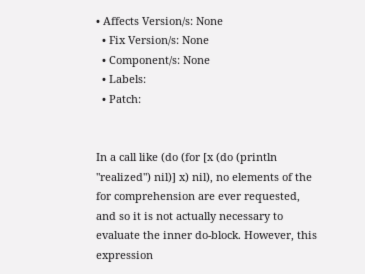• Affects Version/s: None
  • Fix Version/s: None
  • Component/s: None
  • Labels:
  • Patch:


In a call like (do (for [x (do (println "realized") nil)] x) nil), no elements of the for comprehension are ever requested, and so it is not actually necessary to evaluate the inner do-block. However, this expression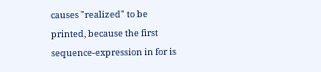causes "realized" to be printed, because the first sequence-expression in for is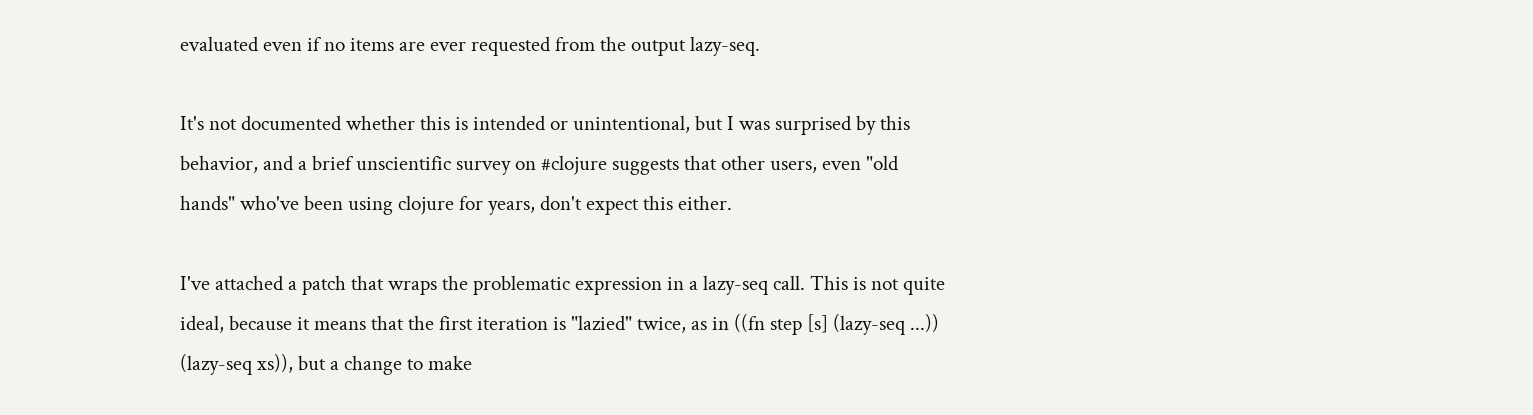evaluated even if no items are ever requested from the output lazy-seq.

It's not documented whether this is intended or unintentional, but I was surprised by this behavior, and a brief unscientific survey on #clojure suggests that other users, even "old hands" who've been using clojure for years, don't expect this either.

I've attached a patch that wraps the problematic expression in a lazy-seq call. This is not quite ideal, because it means that the first iteration is "lazied" twice, as in ((fn step [s] (lazy-seq ...)) (lazy-seq xs)), but a change to make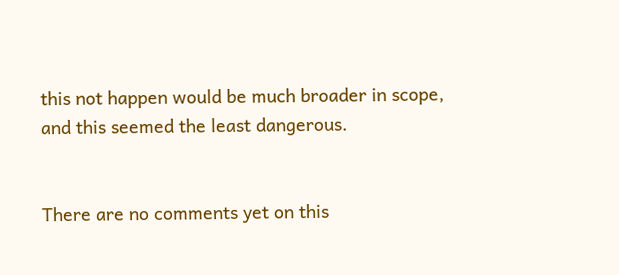this not happen would be much broader in scope, and this seemed the least dangerous.


There are no comments yet on this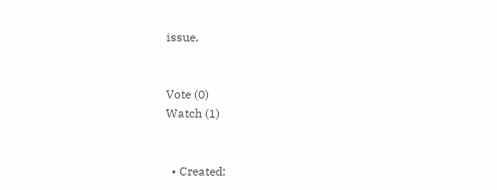issue.


Vote (0)
Watch (1)


  • Created: